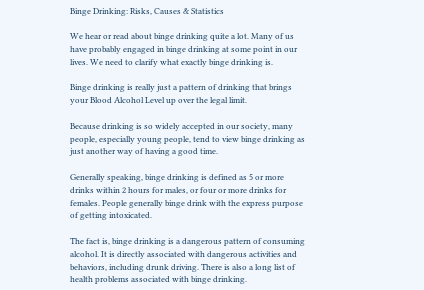Binge Drinking: Risks, Causes & Statistics

We hear or read about binge drinking quite a lot. Many of us have probably engaged in binge drinking at some point in our lives. We need to clarify what exactly binge drinking is.

Binge drinking is really just a pattern of drinking that brings your Blood Alcohol Level up over the legal limit.

Because drinking is so widely accepted in our society, many people, especially young people, tend to view binge drinking as just another way of having a good time.

Generally speaking, binge drinking is defined as 5 or more drinks within 2 hours for males, or four or more drinks for females. People generally binge drink with the express purpose of getting intoxicated.

The fact is, binge drinking is a dangerous pattern of consuming alcohol. It is directly associated with dangerous activities and behaviors, including drunk driving. There is also a long list of health problems associated with binge drinking.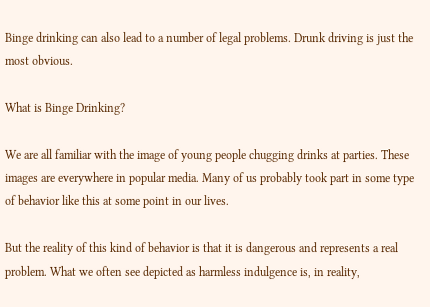Binge drinking can also lead to a number of legal problems. Drunk driving is just the most obvious.

What is Binge Drinking?

We are all familiar with the image of young people chugging drinks at parties. These images are everywhere in popular media. Many of us probably took part in some type of behavior like this at some point in our lives.

But the reality of this kind of behavior is that it is dangerous and represents a real problem. What we often see depicted as harmless indulgence is, in reality,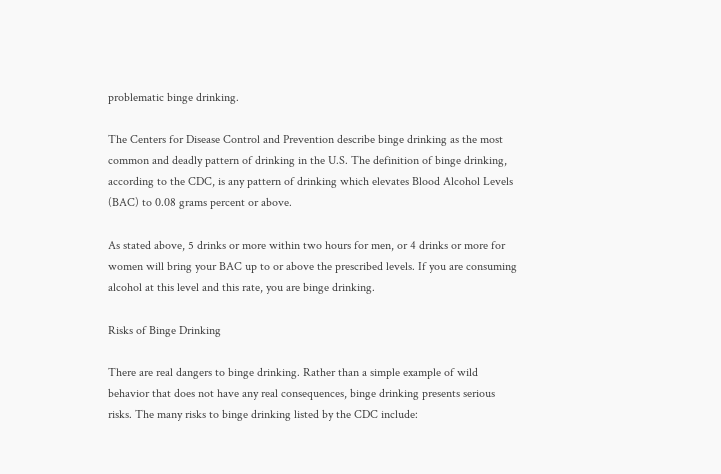problematic binge drinking.

The Centers for Disease Control and Prevention describe binge drinking as the most common and deadly pattern of drinking in the U.S. The definition of binge drinking, according to the CDC, is any pattern of drinking which elevates Blood Alcohol Levels (BAC) to 0.08 grams percent or above.

As stated above, 5 drinks or more within two hours for men, or 4 drinks or more for women will bring your BAC up to or above the prescribed levels. If you are consuming alcohol at this level and this rate, you are binge drinking.

Risks of Binge Drinking

There are real dangers to binge drinking. Rather than a simple example of wild behavior that does not have any real consequences, binge drinking presents serious risks. The many risks to binge drinking listed by the CDC include: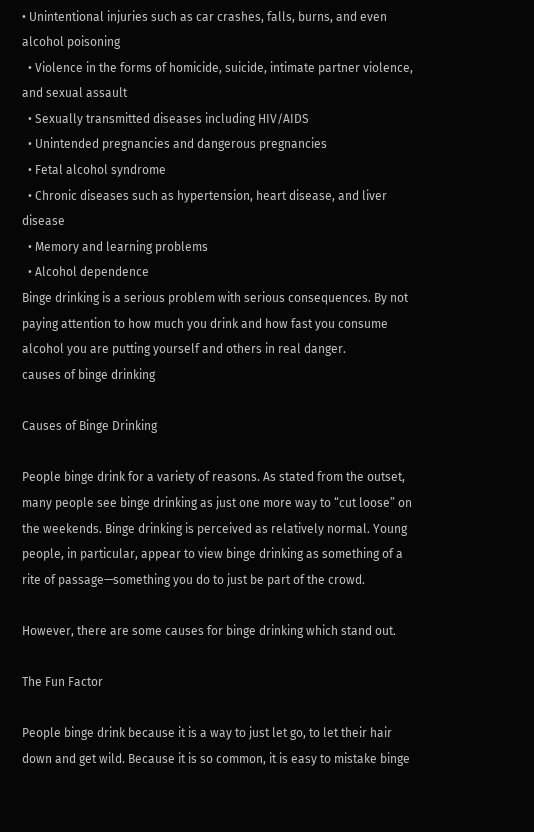• Unintentional injuries such as car crashes, falls, burns, and even alcohol poisoning
  • Violence in the forms of homicide, suicide, intimate partner violence, and sexual assault
  • Sexually transmitted diseases including HIV/AIDS
  • Unintended pregnancies and dangerous pregnancies
  • Fetal alcohol syndrome
  • Chronic diseases such as hypertension, heart disease, and liver disease
  • Memory and learning problems
  • Alcohol dependence
Binge drinking is a serious problem with serious consequences. By not paying attention to how much you drink and how fast you consume alcohol you are putting yourself and others in real danger.
causes of binge drinking

Causes of Binge Drinking

People binge drink for a variety of reasons. As stated from the outset, many people see binge drinking as just one more way to “cut loose” on the weekends. Binge drinking is perceived as relatively normal. Young people, in particular, appear to view binge drinking as something of a rite of passage—something you do to just be part of the crowd.

However, there are some causes for binge drinking which stand out.

The Fun Factor

People binge drink because it is a way to just let go, to let their hair down and get wild. Because it is so common, it is easy to mistake binge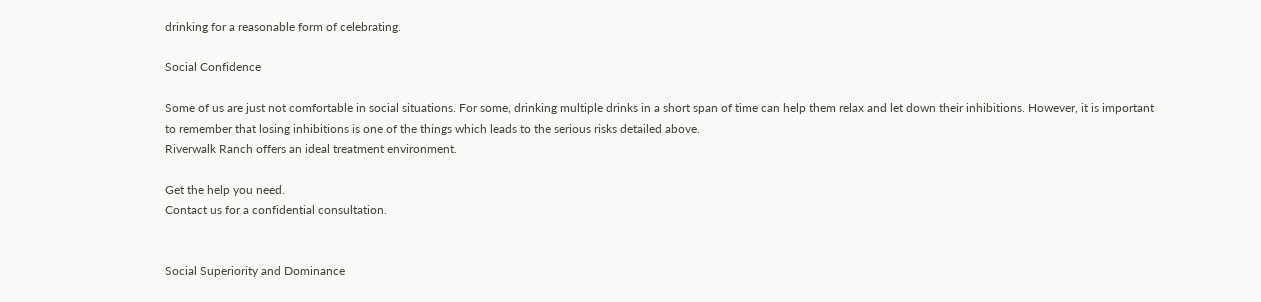drinking for a reasonable form of celebrating.

Social Confidence

Some of us are just not comfortable in social situations. For some, drinking multiple drinks in a short span of time can help them relax and let down their inhibitions. However, it is important to remember that losing inhibitions is one of the things which leads to the serious risks detailed above.
Riverwalk Ranch offers an ideal treatment environment.

Get the help you need.
Contact us for a confidential consultation.


Social Superiority and Dominance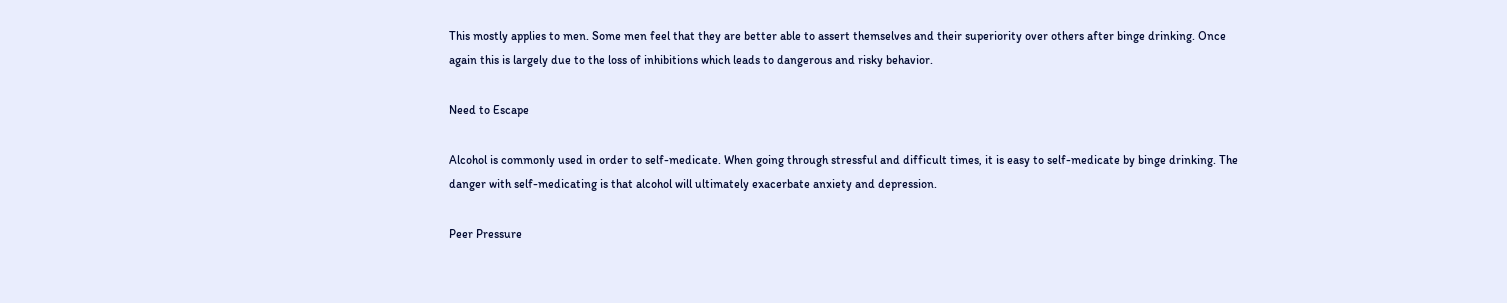This mostly applies to men. Some men feel that they are better able to assert themselves and their superiority over others after binge drinking. Once again this is largely due to the loss of inhibitions which leads to dangerous and risky behavior.

Need to Escape

Alcohol is commonly used in order to self-medicate. When going through stressful and difficult times, it is easy to self-medicate by binge drinking. The danger with self-medicating is that alcohol will ultimately exacerbate anxiety and depression.

Peer Pressure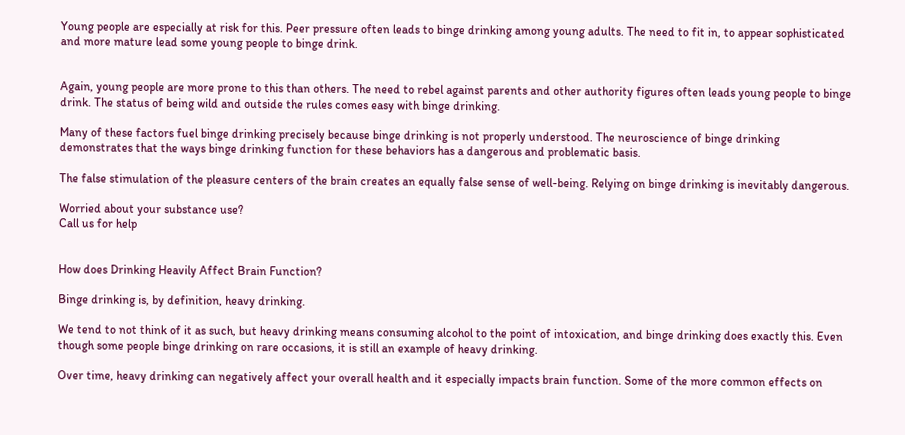Young people are especially at risk for this. Peer pressure often leads to binge drinking among young adults. The need to fit in, to appear sophisticated and more mature lead some young people to binge drink.


Again, young people are more prone to this than others. The need to rebel against parents and other authority figures often leads young people to binge drink. The status of being wild and outside the rules comes easy with binge drinking.

Many of these factors fuel binge drinking precisely because binge drinking is not properly understood. The neuroscience of binge drinking demonstrates that the ways binge drinking function for these behaviors has a dangerous and problematic basis.

The false stimulation of the pleasure centers of the brain creates an equally false sense of well-being. Relying on binge drinking is inevitably dangerous.

Worried about your substance use?
Call us for help


How does Drinking Heavily Affect Brain Function?

Binge drinking is, by definition, heavy drinking.

We tend to not think of it as such, but heavy drinking means consuming alcohol to the point of intoxication, and binge drinking does exactly this. Even though some people binge drinking on rare occasions, it is still an example of heavy drinking.

Over time, heavy drinking can negatively affect your overall health and it especially impacts brain function. Some of the more common effects on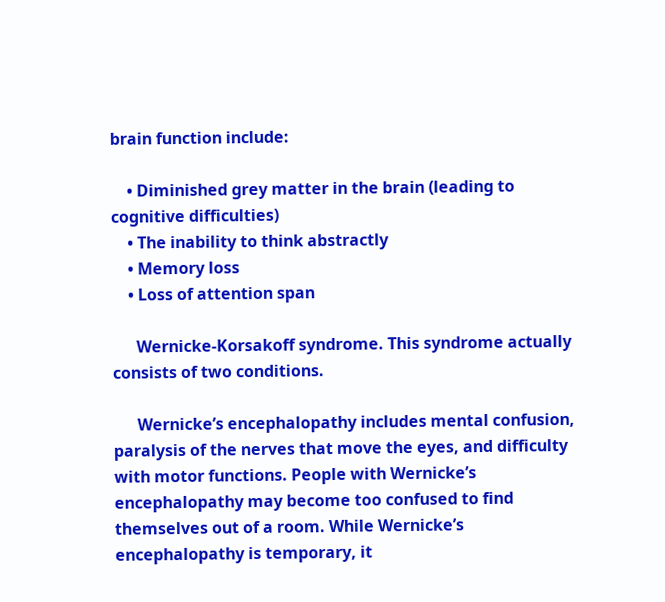brain function include:

    • Diminished grey matter in the brain (leading to cognitive difficulties)
    • The inability to think abstractly
    • Memory loss
    • Loss of attention span

      Wernicke-Korsakoff syndrome. This syndrome actually consists of two conditions.

      Wernicke’s encephalopathy includes mental confusion, paralysis of the nerves that move the eyes, and difficulty with motor functions. People with Wernicke’s encephalopathy may become too confused to find themselves out of a room. While Wernicke’s encephalopathy is temporary, it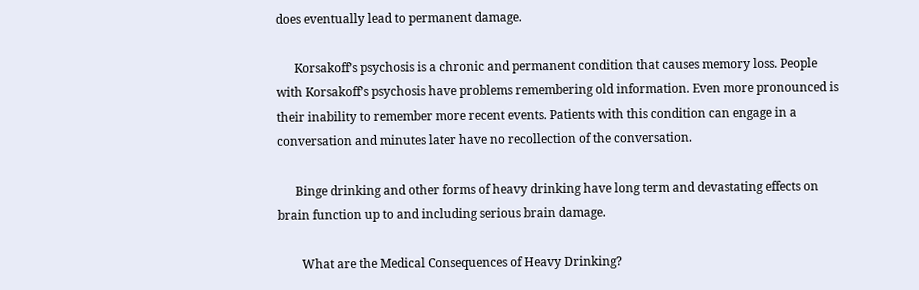does eventually lead to permanent damage.

      Korsakoff’s psychosis is a chronic and permanent condition that causes memory loss. People with Korsakoff’s psychosis have problems remembering old information. Even more pronounced is their inability to remember more recent events. Patients with this condition can engage in a conversation and minutes later have no recollection of the conversation.

      Binge drinking and other forms of heavy drinking have long term and devastating effects on brain function up to and including serious brain damage.

        What are the Medical Consequences of Heavy Drinking?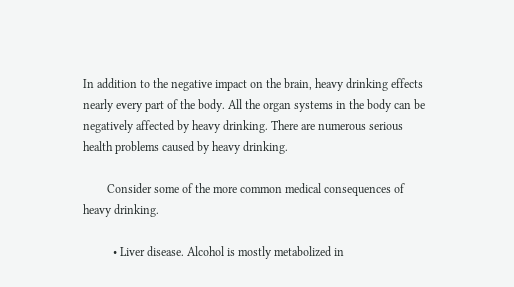In addition to the negative impact on the brain, heavy drinking effects nearly every part of the body. All the organ systems in the body can be negatively affected by heavy drinking. There are numerous serious health problems caused by heavy drinking.

        Consider some of the more common medical consequences of heavy drinking.

          • Liver disease. Alcohol is mostly metabolized in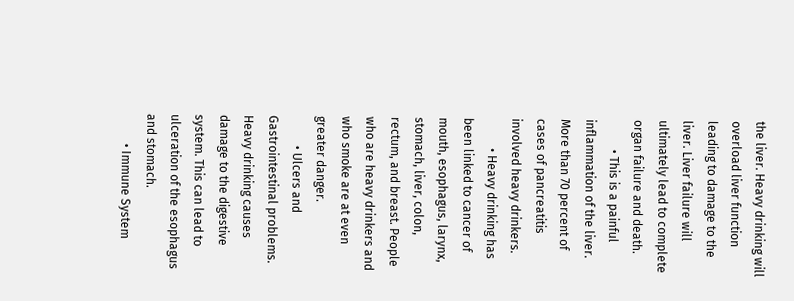the liver. Heavy drinking will overload liver function leading to damage to the liver. Liver failure will ultimately lead to complete organ failure and death.
          • This is a painful inflammation of the liver. More than 70 percent of cases of pancreatitis involved heavy drinkers.
          • Heavy drinking has been linked to cancer of mouth, esophagus, larynx, stomach, liver, colon, rectum, and breast. People who are heavy drinkers and who smoke are at even greater danger.
          • Ulcers and Gastrointestinal problems. Heavy drinking causes damage to the digestive system. This can lead to ulceration of the esophagus and stomach.
          • Immune System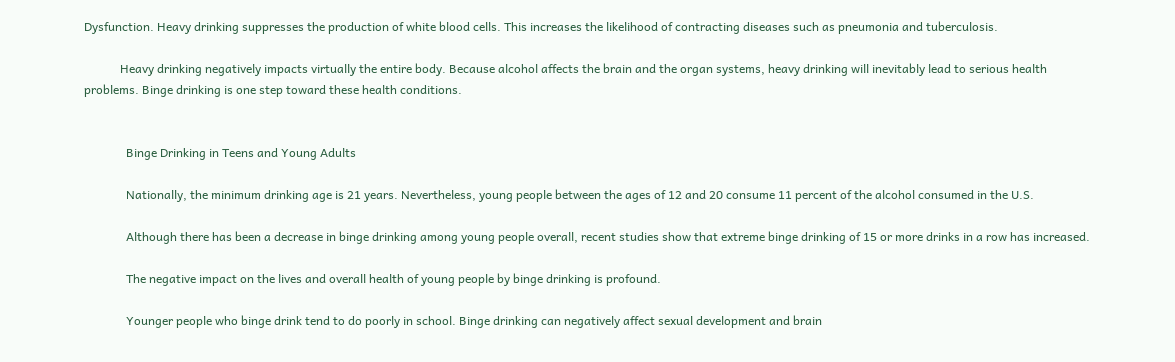Dysfunction. Heavy drinking suppresses the production of white blood cells. This increases the likelihood of contracting diseases such as pneumonia and tuberculosis.

            Heavy drinking negatively impacts virtually the entire body. Because alcohol affects the brain and the organ systems, heavy drinking will inevitably lead to serious health problems. Binge drinking is one step toward these health conditions.


              Binge Drinking in Teens and Young Adults

              Nationally, the minimum drinking age is 21 years. Nevertheless, young people between the ages of 12 and 20 consume 11 percent of the alcohol consumed in the U.S.

              Although there has been a decrease in binge drinking among young people overall, recent studies show that extreme binge drinking of 15 or more drinks in a row has increased.

              The negative impact on the lives and overall health of young people by binge drinking is profound.

              Younger people who binge drink tend to do poorly in school. Binge drinking can negatively affect sexual development and brain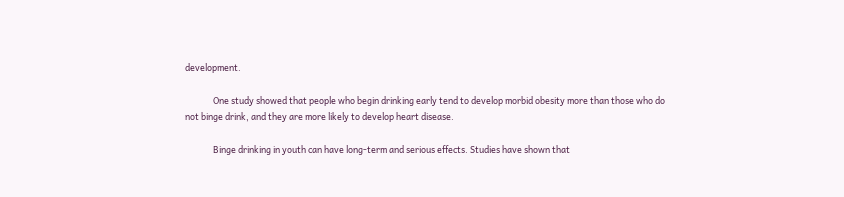development.

              One study showed that people who begin drinking early tend to develop morbid obesity more than those who do not binge drink, and they are more likely to develop heart disease.

              Binge drinking in youth can have long-term and serious effects. Studies have shown that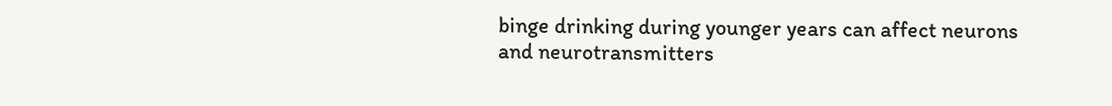binge drinking during younger years can affect neurons and neurotransmitters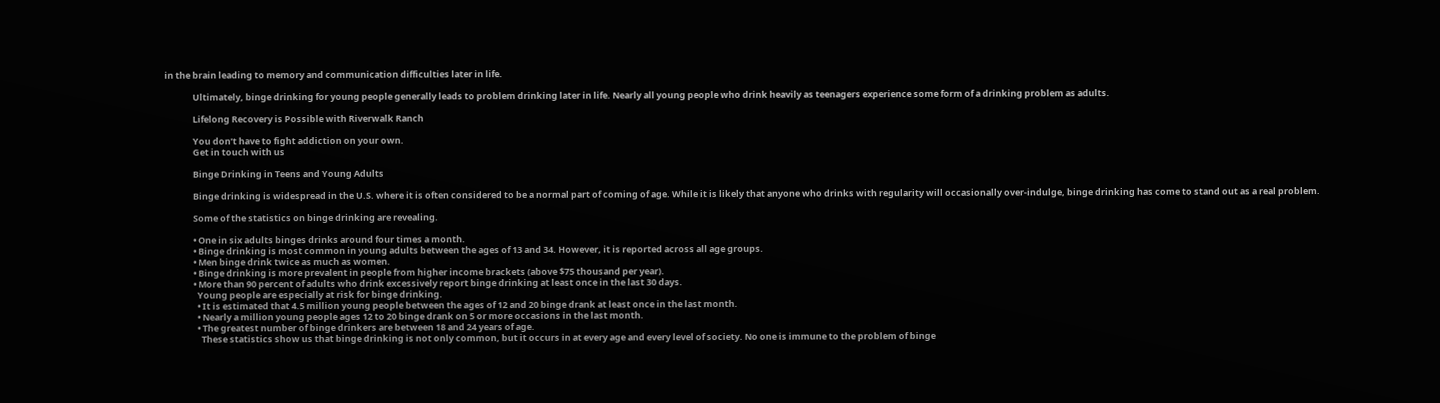in the brain leading to memory and communication difficulties later in life.

              Ultimately, binge drinking for young people generally leads to problem drinking later in life. Nearly all young people who drink heavily as teenagers experience some form of a drinking problem as adults.

              Lifelong Recovery is Possible with Riverwalk Ranch

              You don’t have to fight addiction on your own.
              Get in touch with us

              Binge Drinking in Teens and Young Adults

              Binge drinking is widespread in the U.S. where it is often considered to be a normal part of coming of age. While it is likely that anyone who drinks with regularity will occasionally over-indulge, binge drinking has come to stand out as a real problem.

              Some of the statistics on binge drinking are revealing.

              • One in six adults binges drinks around four times a month.
              • Binge drinking is most common in young adults between the ages of 13 and 34. However, it is reported across all age groups.
              • Men binge drink twice as much as women.
              • Binge drinking is more prevalent in people from higher income brackets (above $75 thousand per year).
              • More than 90 percent of adults who drink excessively report binge drinking at least once in the last 30 days.
                Young people are especially at risk for binge drinking.
                • It is estimated that 4.5 million young people between the ages of 12 and 20 binge drank at least once in the last month.
                • Nearly a million young people ages 12 to 20 binge drank on 5 or more occasions in the last month.
                • The greatest number of binge drinkers are between 18 and 24 years of age.
                  These statistics show us that binge drinking is not only common, but it occurs in at every age and every level of society. No one is immune to the problem of binge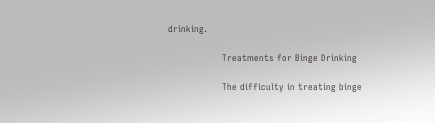drinking.

                  Treatments for Binge Drinking

                  The difficulty in treating binge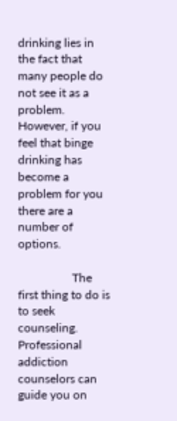drinking lies in the fact that many people do not see it as a problem. However, if you feel that binge drinking has become a problem for you there are a number of options.

                  The first thing to do is to seek counseling. Professional addiction counselors can guide you on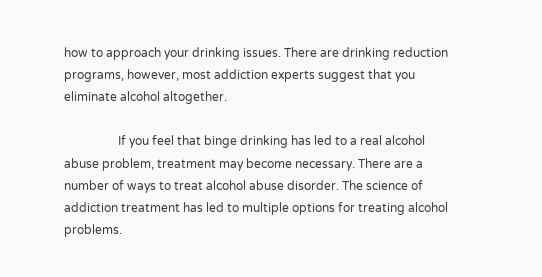how to approach your drinking issues. There are drinking reduction programs, however, most addiction experts suggest that you eliminate alcohol altogether.

                  If you feel that binge drinking has led to a real alcohol abuse problem, treatment may become necessary. There are a number of ways to treat alcohol abuse disorder. The science of addiction treatment has led to multiple options for treating alcohol problems.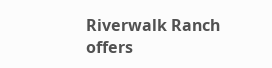Riverwalk Ranch offers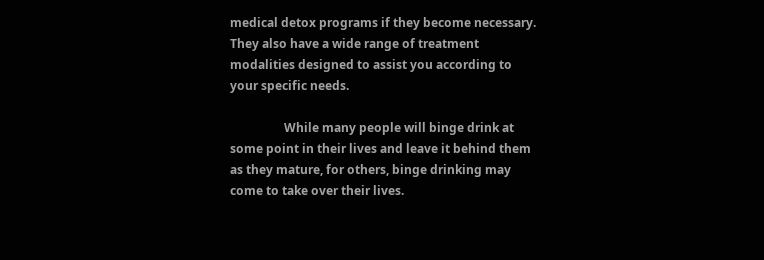medical detox programs if they become necessary. They also have a wide range of treatment modalities designed to assist you according to your specific needs.

                  While many people will binge drink at some point in their lives and leave it behind them as they mature, for others, binge drinking may come to take over their lives.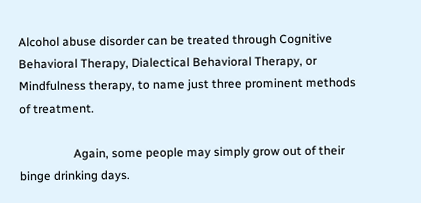Alcohol abuse disorder can be treated through Cognitive Behavioral Therapy, Dialectical Behavioral Therapy, or Mindfulness therapy, to name just three prominent methods of treatment.

                  Again, some people may simply grow out of their binge drinking days.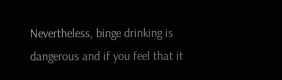Nevertheless, binge drinking is dangerous and if you feel that it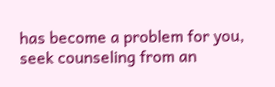has become a problem for you, seek counseling from an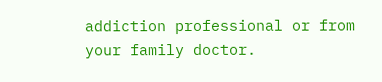addiction professional or from your family doctor.